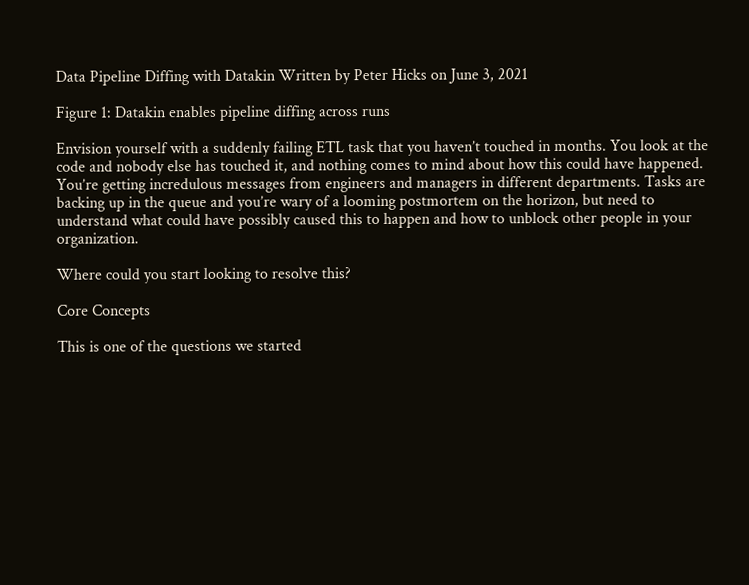Data Pipeline Diffing with Datakin Written by Peter Hicks on June 3, 2021

Figure 1: Datakin enables pipeline diffing across runs

Envision yourself with a suddenly failing ETL task that you haven’t touched in months. You look at the code and nobody else has touched it, and nothing comes to mind about how this could have happened. You’re getting incredulous messages from engineers and managers in different departments. Tasks are backing up in the queue and you’re wary of a looming postmortem on the horizon, but need to understand what could have possibly caused this to happen and how to unblock other people in your organization.

Where could you start looking to resolve this?

Core Concepts

This is one of the questions we started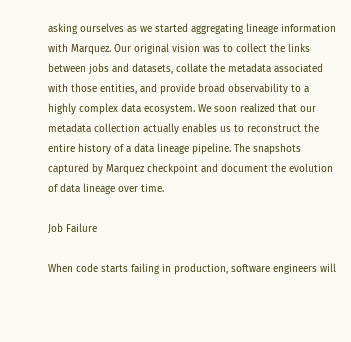asking ourselves as we started aggregating lineage information with Marquez. Our original vision was to collect the links between jobs and datasets, collate the metadata associated with those entities, and provide broad observability to a highly complex data ecosystem. We soon realized that our metadata collection actually enables us to reconstruct the entire history of a data lineage pipeline. The snapshots captured by Marquez checkpoint and document the evolution of data lineage over time.

Job Failure

When code starts failing in production, software engineers will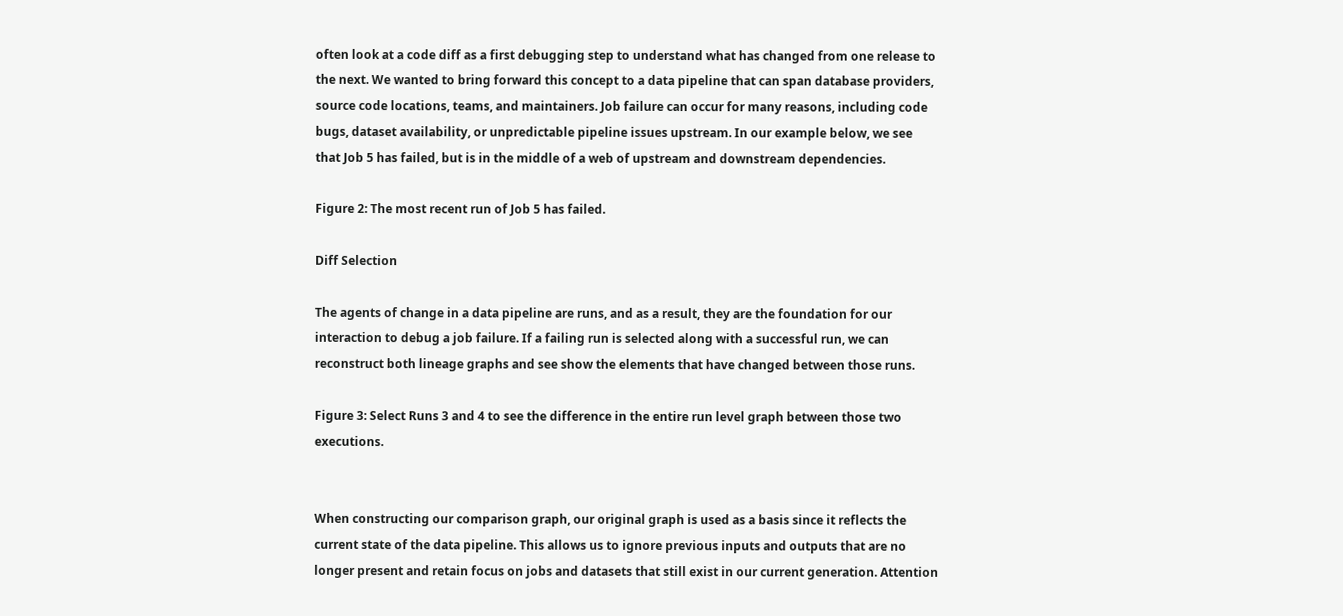often look at a code diff as a first debugging step to understand what has changed from one release to the next. We wanted to bring forward this concept to a data pipeline that can span database providers, source code locations, teams, and maintainers. Job failure can occur for many reasons, including code bugs, dataset availability, or unpredictable pipeline issues upstream. In our example below, we see that Job 5 has failed, but is in the middle of a web of upstream and downstream dependencies.

Figure 2: The most recent run of Job 5 has failed.

Diff Selection

The agents of change in a data pipeline are runs, and as a result, they are the foundation for our interaction to debug a job failure. If a failing run is selected along with a successful run, we can reconstruct both lineage graphs and see show the elements that have changed between those runs.

Figure 3: Select Runs 3 and 4 to see the difference in the entire run level graph between those two executions.


When constructing our comparison graph, our original graph is used as a basis since it reflects the current state of the data pipeline. This allows us to ignore previous inputs and outputs that are no longer present and retain focus on jobs and datasets that still exist in our current generation. Attention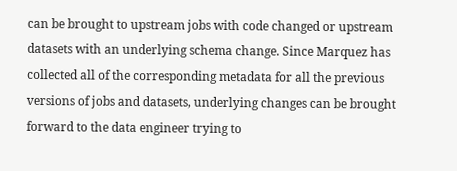can be brought to upstream jobs with code changed or upstream datasets with an underlying schema change. Since Marquez has collected all of the corresponding metadata for all the previous versions of jobs and datasets, underlying changes can be brought forward to the data engineer trying to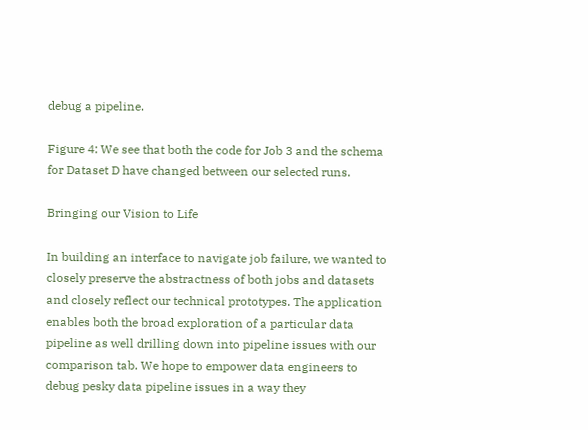debug a pipeline.

Figure 4: We see that both the code for Job 3 and the schema for Dataset D have changed between our selected runs.

Bringing our Vision to Life

In building an interface to navigate job failure, we wanted to closely preserve the abstractness of both jobs and datasets and closely reflect our technical prototypes. The application enables both the broad exploration of a particular data pipeline as well drilling down into pipeline issues with our comparison tab. We hope to empower data engineers to debug pesky data pipeline issues in a way they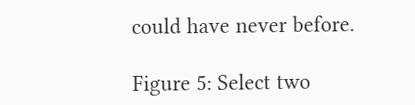could have never before.

Figure 5: Select two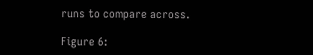runs to compare across.

Figure 6: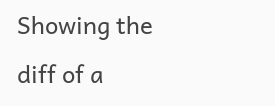Showing the diff of a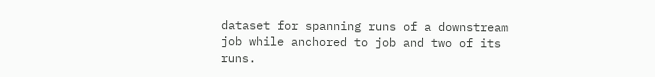dataset for spanning runs of a downstream job while anchored to job and two of its runs.